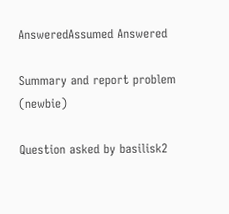AnsweredAssumed Answered

Summary and report problem (newbie)

Question asked by basilisk2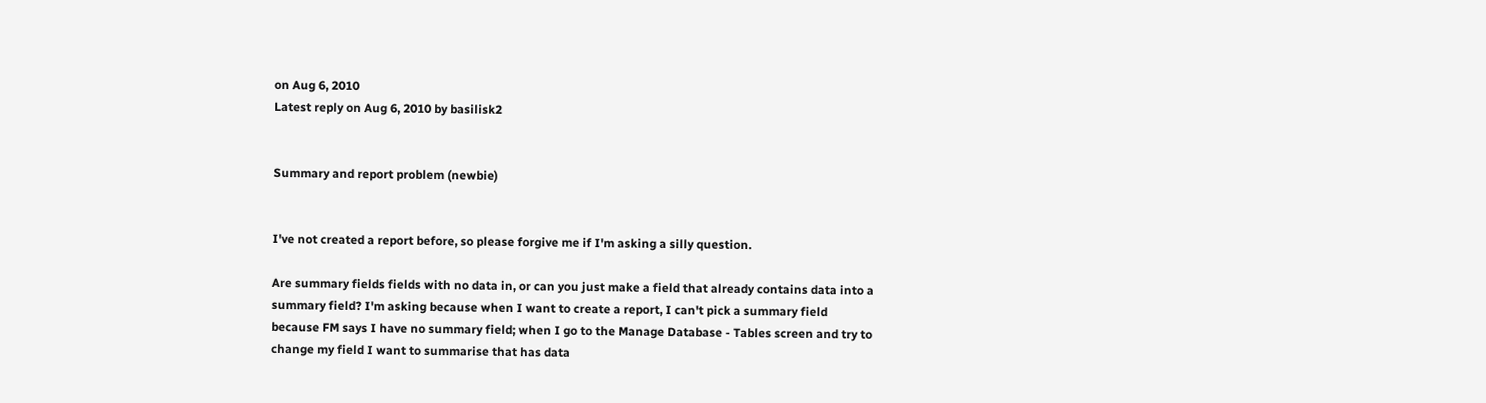on Aug 6, 2010
Latest reply on Aug 6, 2010 by basilisk2


Summary and report problem (newbie)


I've not created a report before, so please forgive me if I'm asking a silly question.

Are summary fields fields with no data in, or can you just make a field that already contains data into a summary field? I'm asking because when I want to create a report, I can't pick a summary field because FM says I have no summary field; when I go to the Manage Database - Tables screen and try to change my field I want to summarise that has data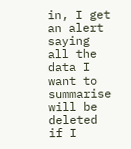in, I get an alert saying all the data I want to summarise will be deleted if I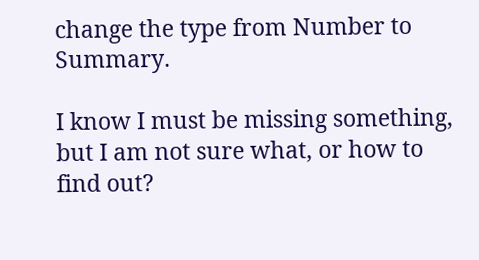change the type from Number to Summary.

I know I must be missing something, but I am not sure what, or how to find out?